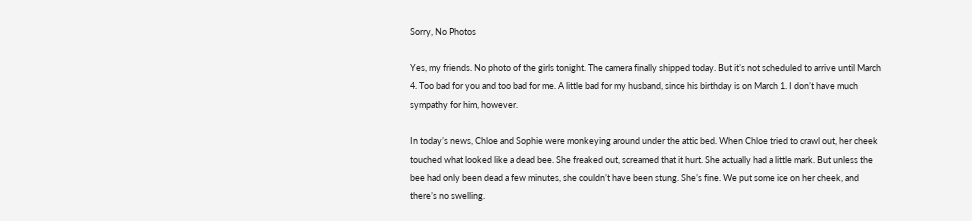Sorry, No Photos

Yes, my friends. No photo of the girls tonight. The camera finally shipped today. But it’s not scheduled to arrive until March 4. Too bad for you and too bad for me. A little bad for my husband, since his birthday is on March 1. I don’t have much sympathy for him, however.

In today’s news, Chloe and Sophie were monkeying around under the attic bed. When Chloe tried to crawl out, her cheek touched what looked like a dead bee. She freaked out, screamed that it hurt. She actually had a little mark. But unless the bee had only been dead a few minutes, she couldn’t have been stung. She’s fine. We put some ice on her cheek, and there’s no swelling.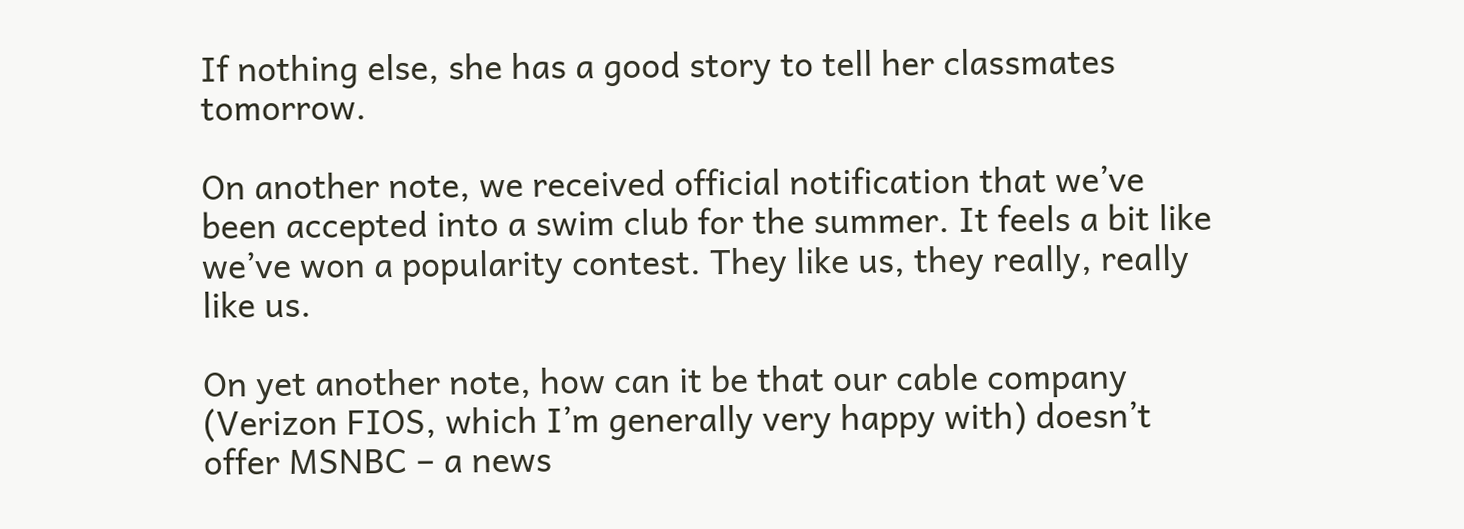If nothing else, she has a good story to tell her classmates tomorrow.

On another note, we received official notification that we’ve been accepted into a swim club for the summer. It feels a bit like we’ve won a popularity contest. They like us, they really, really like us.

On yet another note, how can it be that our cable company (Verizon FIOS, which I’m generally very happy with) doesn’t offer MSNBC – a news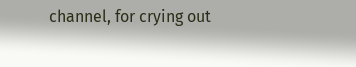channel, for crying out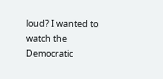loud? I wanted to watch the Democratic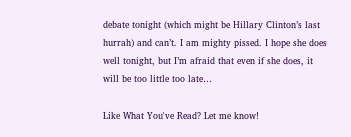debate tonight (which might be Hillary Clinton’s last hurrah) and can’t. I am mighty pissed. I hope she does well tonight, but I’m afraid that even if she does, it will be too little too late…

Like What You've Read? Let me know!